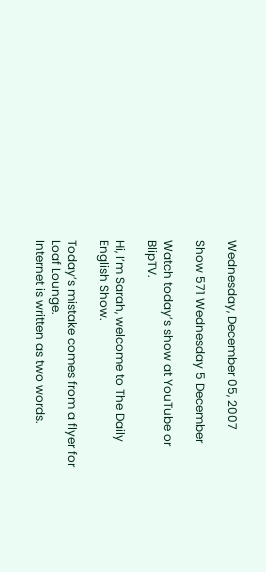Wednesday, December 05, 2007

Show 571 Wednesday 5 December

Watch today’s show at YouTube or BlipTV.

Hi, I’m Sarah, welcome to The Daily English Show.

Today’s mistake comes from a flyer for Loaf Lounge.
Internet is written as two words.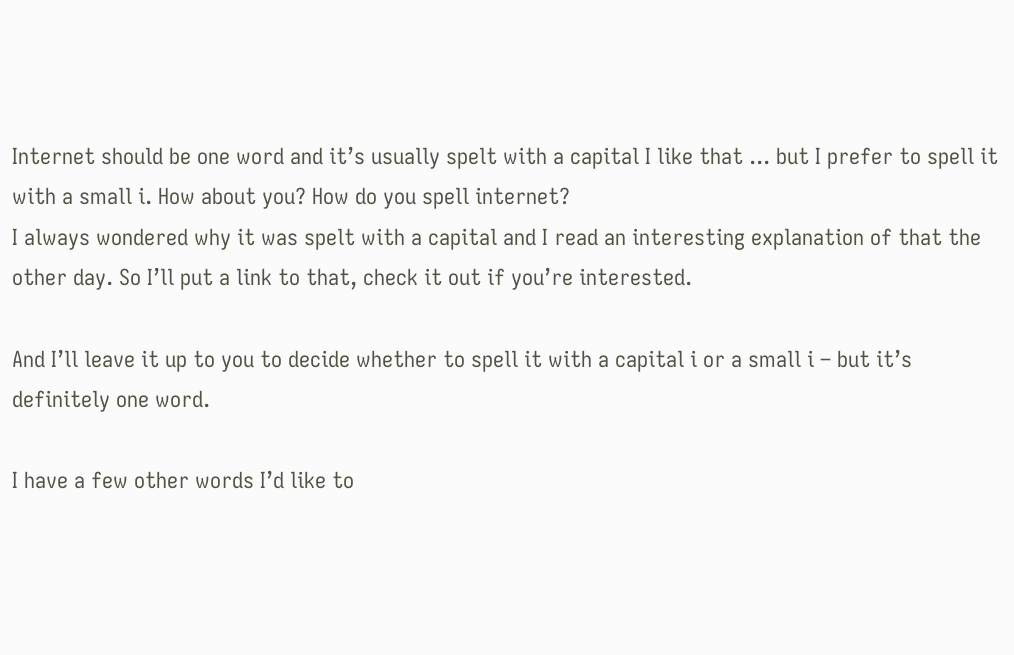Internet should be one word and it’s usually spelt with a capital I like that ... but I prefer to spell it with a small i. How about you? How do you spell internet?
I always wondered why it was spelt with a capital and I read an interesting explanation of that the other day. So I’ll put a link to that, check it out if you’re interested.

And I’ll leave it up to you to decide whether to spell it with a capital i or a small i – but it’s definitely one word.

I have a few other words I’d like to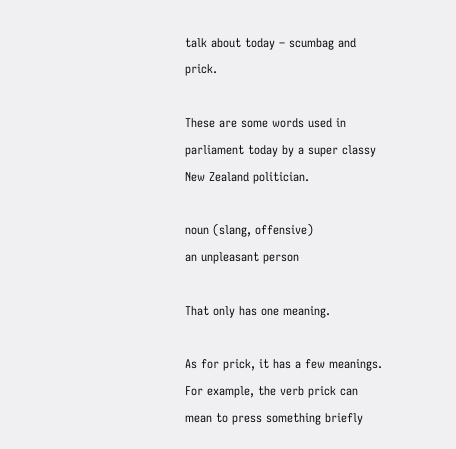talk about today – scumbag and prick.

These are some words used in parliament today by a super classy New Zealand politician.

noun (slang, offensive)
an unpleasant person

That only has one meaning.

As for prick, it has a few meanings. For example, the verb prick can mean to press something briefly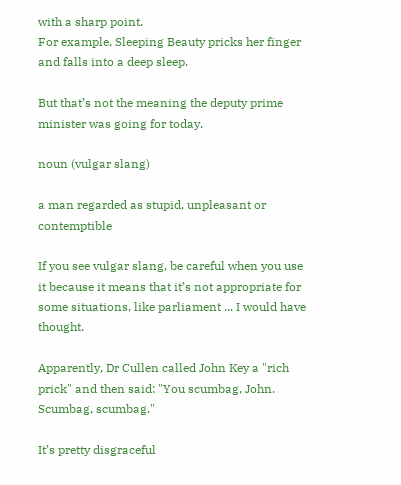with a sharp point.
For example, Sleeping Beauty pricks her finger and falls into a deep sleep.

But that’s not the meaning the deputy prime minister was going for today.

noun (vulgar slang)

a man regarded as stupid, unpleasant or contemptible

If you see vulgar slang, be careful when you use it because it means that it’s not appropriate for some situations, like parliament ... I would have thought.

Apparently, Dr Cullen called John Key a "rich prick" and then said: "You scumbag, John. Scumbag, scumbag."

It’s pretty disgraceful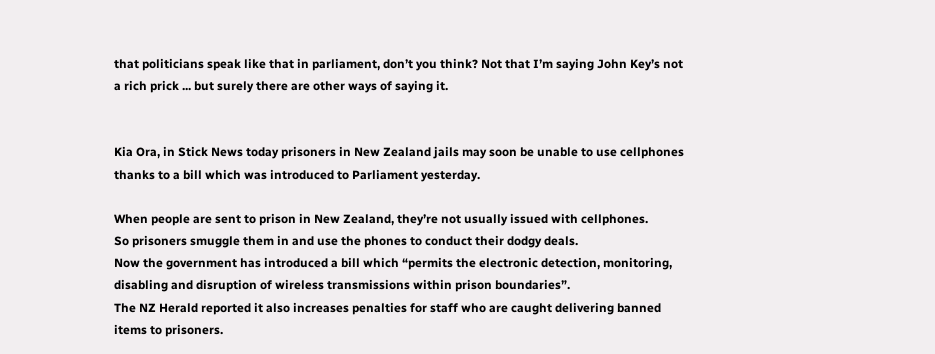that politicians speak like that in parliament, don’t you think? Not that I’m saying John Key’s not a rich prick ... but surely there are other ways of saying it.


Kia Ora, in Stick News today prisoners in New Zealand jails may soon be unable to use cellphones thanks to a bill which was introduced to Parliament yesterday.

When people are sent to prison in New Zealand, they’re not usually issued with cellphones.
So prisoners smuggle them in and use the phones to conduct their dodgy deals.
Now the government has introduced a bill which “permits the electronic detection, monitoring, disabling and disruption of wireless transmissions within prison boundaries”.
The NZ Herald reported it also increases penalties for staff who are caught delivering banned items to prisoners.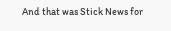And that was Stick News for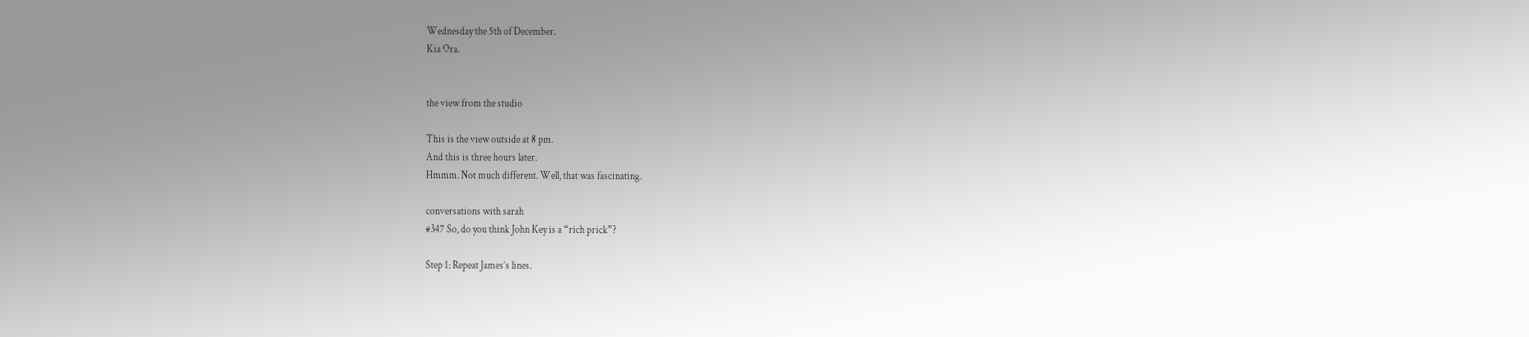Wednesday the 5th of December.
Kia Ora.


the view from the studio

This is the view outside at 8 pm.
And this is three hours later.
Hmmm. Not much different. Well, that was fascinating.

conversations with sarah
#347 So, do you think John Key is a “rich prick”?

Step 1: Repeat James’s lines.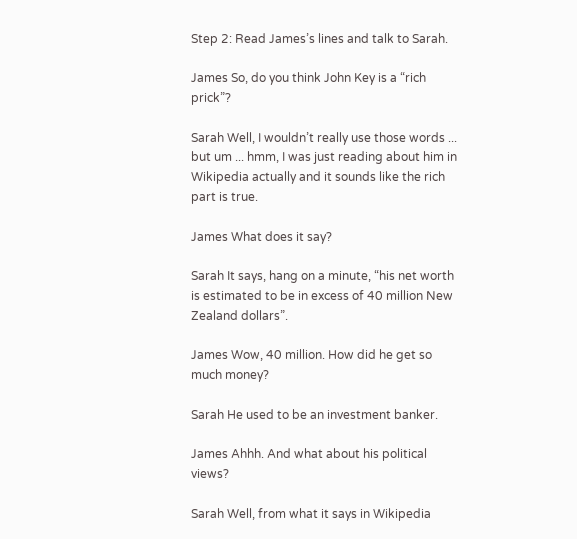Step 2: Read James’s lines and talk to Sarah.

James So, do you think John Key is a “rich prick”?

Sarah Well, I wouldn’t really use those words ... but um ... hmm, I was just reading about him in Wikipedia actually and it sounds like the rich part is true.

James What does it say?

Sarah It says, hang on a minute, “his net worth is estimated to be in excess of 40 million New Zealand dollars”.

James Wow, 40 million. How did he get so much money?

Sarah He used to be an investment banker.

James Ahhh. And what about his political views?

Sarah Well, from what it says in Wikipedia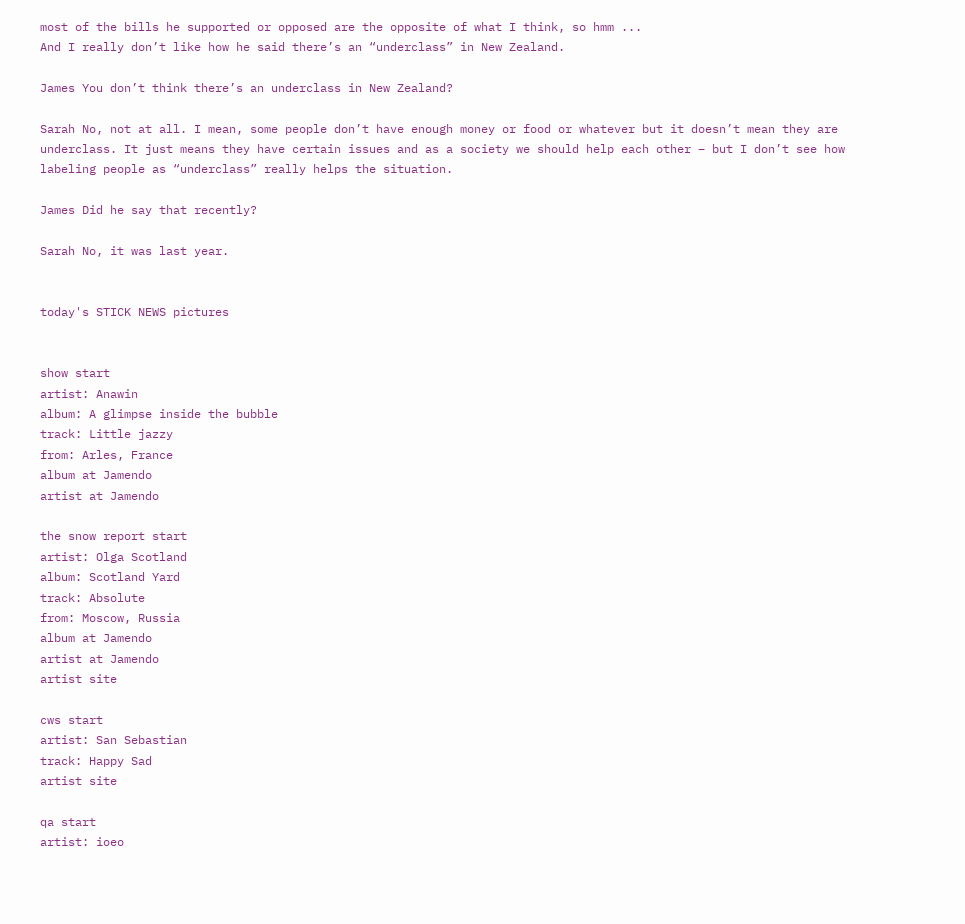most of the bills he supported or opposed are the opposite of what I think, so hmm ...
And I really don’t like how he said there’s an “underclass” in New Zealand.

James You don’t think there’s an underclass in New Zealand?

Sarah No, not at all. I mean, some people don’t have enough money or food or whatever but it doesn’t mean they are underclass. It just means they have certain issues and as a society we should help each other – but I don’t see how labeling people as “underclass” really helps the situation.

James Did he say that recently?

Sarah No, it was last year.


today's STICK NEWS pictures


show start
artist: Anawin
album: A glimpse inside the bubble
track: Little jazzy
from: Arles, France
album at Jamendo
artist at Jamendo

the snow report start
artist: Olga Scotland
album: Scotland Yard
track: Absolute
from: Moscow, Russia
album at Jamendo
artist at Jamendo
artist site

cws start
artist: San Sebastian
track: Happy Sad
artist site

qa start
artist: ioeo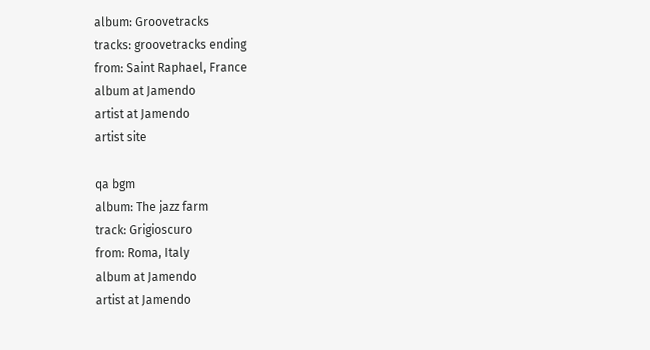album: Groovetracks
tracks: groovetracks ending
from: Saint Raphael, France
album at Jamendo
artist at Jamendo
artist site

qa bgm
album: The jazz farm
track: Grigioscuro
from: Roma, Italy
album at Jamendo
artist at Jamendo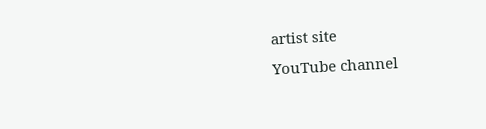artist site
YouTube channel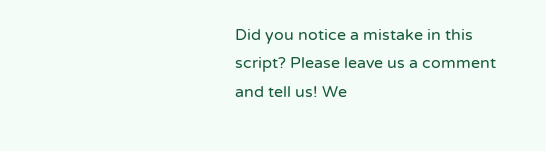Did you notice a mistake in this script? Please leave us a comment and tell us! We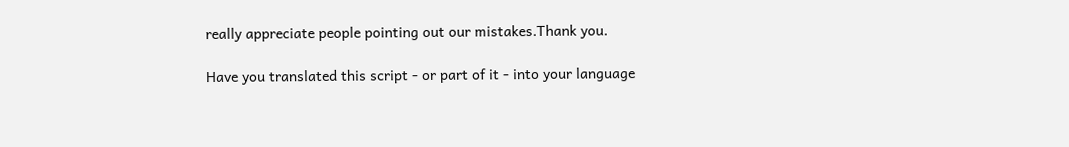really appreciate people pointing out our mistakes.Thank you.

Have you translated this script - or part of it - into your language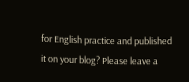for English practice and published it on your blog? Please leave a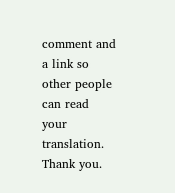comment and a link so other people can read your translation. Thank you.